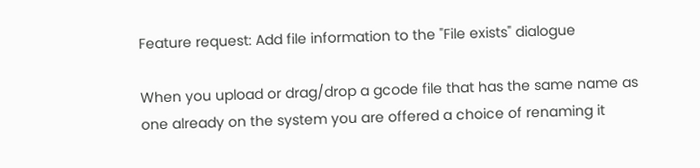Feature request: Add file information to the "File exists" dialogue

When you upload or drag/drop a gcode file that has the same name as one already on the system you are offered a choice of renaming it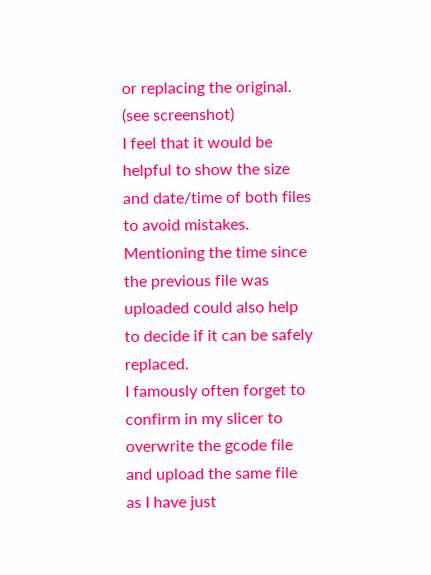or replacing the original. (see screenshot)
I feel that it would be helpful to show the size and date/time of both files to avoid mistakes. Mentioning the time since the previous file was uploaded could also help to decide if it can be safely replaced.
I famously often forget to confirm in my slicer to overwrite the gcode file and upload the same file as I have just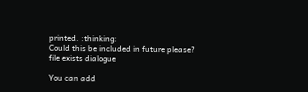printed. :thinking:
Could this be included in future please?
file exists dialogue

You can add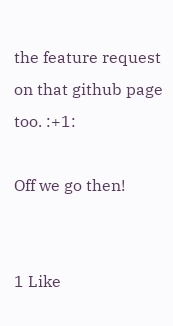the feature request on that github page too. :+1:

Off we go then!


1 Like